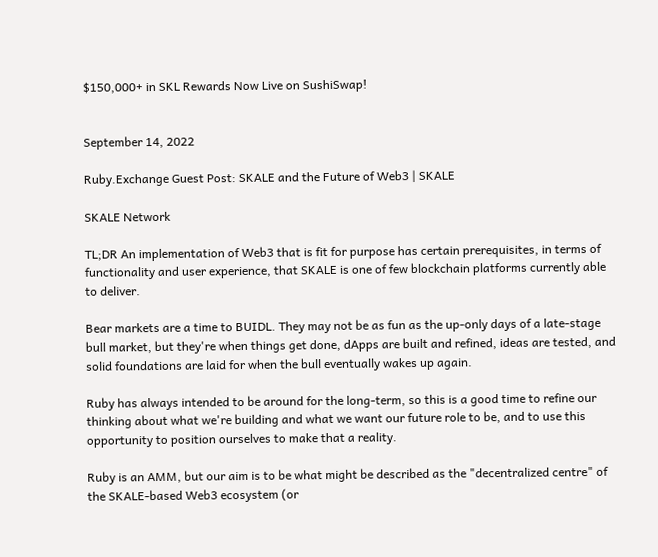$150,000+ in SKL Rewards Now Live on SushiSwap!


September 14, 2022

Ruby.Exchange Guest Post: SKALE and the Future of Web3 | SKALE

SKALE Network

TL;DR An implementation of Web3 that is fit for purpose has certain prerequisites, in terms of functionality and user experience, that SKALE is one of few blockchain platforms currently able to deliver.

Bear markets are a time to BUIDL. They may not be as fun as the up-only days of a late-stage bull market, but they're when things get done, dApps are built and refined, ideas are tested, and solid foundations are laid for when the bull eventually wakes up again.

Ruby has always intended to be around for the long-term, so this is a good time to refine our thinking about what we're building and what we want our future role to be, and to use this opportunity to position ourselves to make that a reality.

Ruby is an AMM, but our aim is to be what might be described as the "decentralized centre" of the SKALE-based Web3 ecosystem (or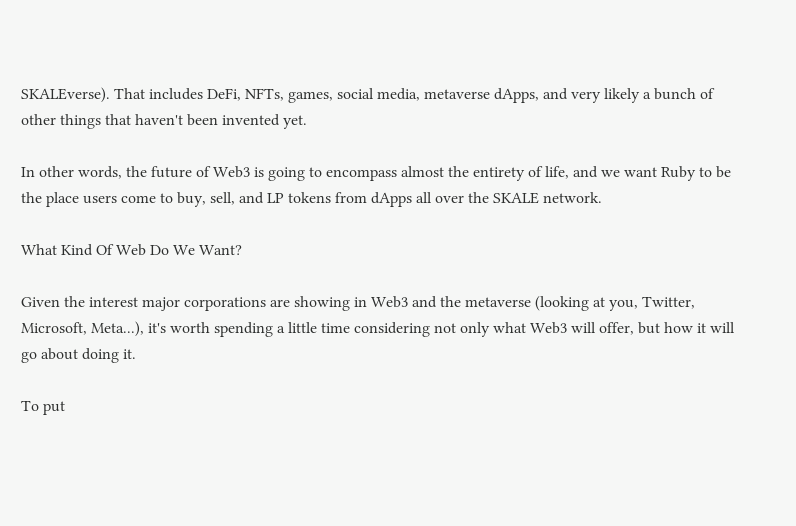SKALEverse). That includes DeFi, NFTs, games, social media, metaverse dApps, and very likely a bunch of other things that haven't been invented yet.

In other words, the future of Web3 is going to encompass almost the entirety of life, and we want Ruby to be the place users come to buy, sell, and LP tokens from dApps all over the SKALE network.

What Kind Of Web Do We Want?

Given the interest major corporations are showing in Web3 and the metaverse (looking at you, Twitter, Microsoft, Meta...), it's worth spending a little time considering not only what Web3 will offer, but how it will go about doing it.

To put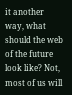it another way, what should the web of the future look like? Not, most of us will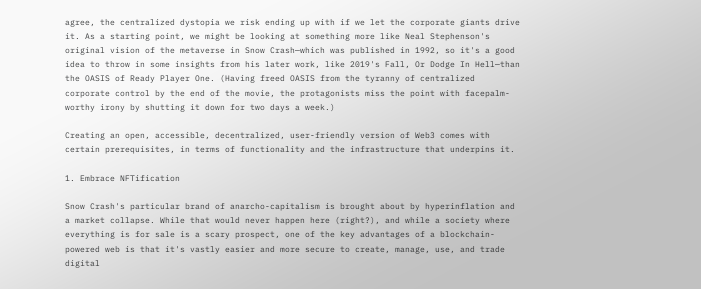agree, the centralized dystopia we risk ending up with if we let the corporate giants drive it. As a starting point, we might be looking at something more like Neal Stephenson's original vision of the metaverse in Snow Crash—which was published in 1992, so it's a good idea to throw in some insights from his later work, like 2019's Fall, Or Dodge In Hell—than the OASIS of Ready Player One. (Having freed OASIS from the tyranny of centralized corporate control by the end of the movie, the protagonists miss the point with facepalm-worthy irony by shutting it down for two days a week.)

Creating an open, accessible, decentralized, user-friendly version of Web3 comes with certain prerequisites, in terms of functionality and the infrastructure that underpins it.

1. Embrace NFTification

Snow Crash's particular brand of anarcho-capitalism is brought about by hyperinflation and a market collapse. While that would never happen here (right?), and while a society where everything is for sale is a scary prospect, one of the key advantages of a blockchain-powered web is that it's vastly easier and more secure to create, manage, use, and trade digital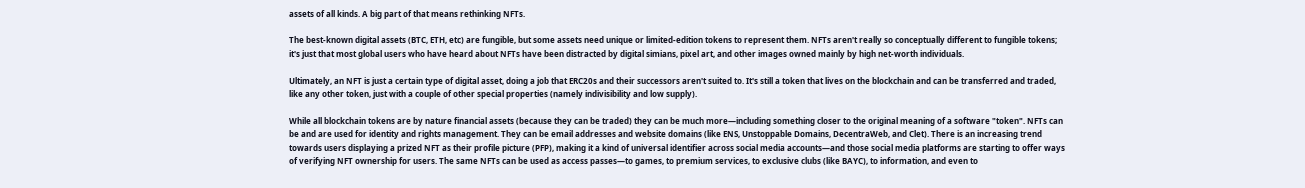assets of all kinds. A big part of that means rethinking NFTs.

The best-known digital assets (BTC, ETH, etc) are fungible, but some assets need unique or limited-edition tokens to represent them. NFTs aren't really so conceptually different to fungible tokens; it's just that most global users who have heard about NFTs have been distracted by digital simians, pixel art, and other images owned mainly by high net-worth individuals.

Ultimately, an NFT is just a certain type of digital asset, doing a job that ERC20s and their successors aren't suited to. It's still a token that lives on the blockchain and can be transferred and traded, like any other token, just with a couple of other special properties (namely indivisibility and low supply).

While all blockchain tokens are by nature financial assets (because they can be traded) they can be much more—including something closer to the original meaning of a software "token". NFTs can be and are used for identity and rights management. They can be email addresses and website domains (like ENS, Unstoppable Domains, DecentraWeb, and Clet). There is an increasing trend towards users displaying a prized NFT as their profile picture (PFP), making it a kind of universal identifier across social media accounts—and those social media platforms are starting to offer ways of verifying NFT ownership for users. The same NFTs can be used as access passes—to games, to premium services, to exclusive clubs (like BAYC), to information, and even to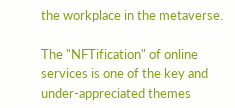the workplace in the metaverse.

The "NFTification" of online services is one of the key and under-appreciated themes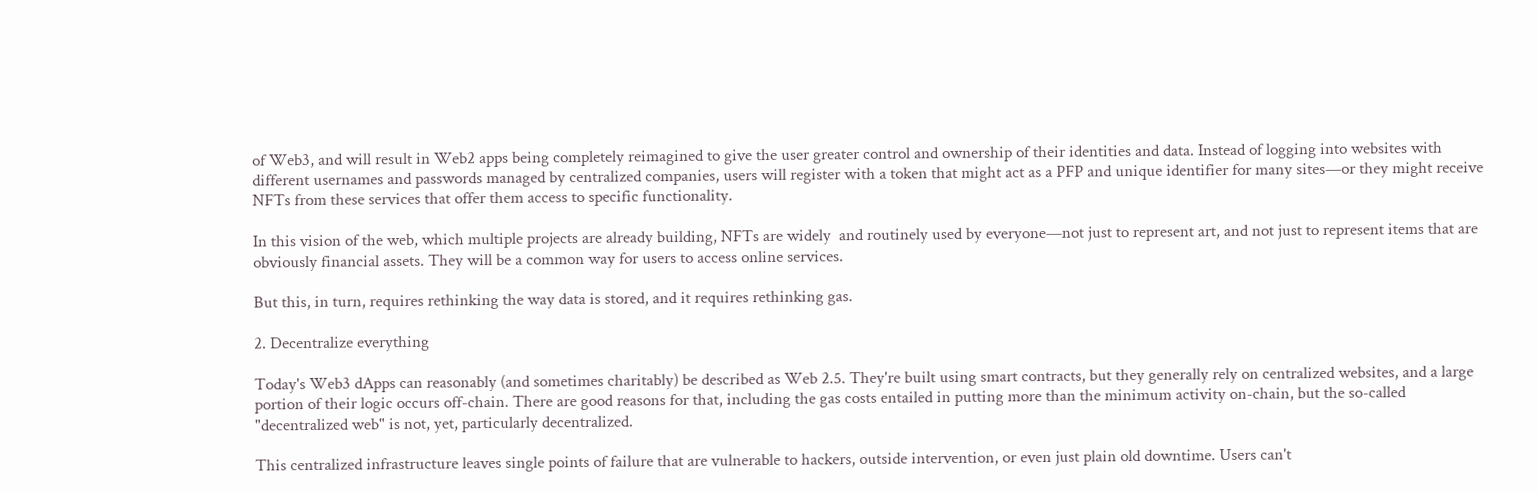of Web3, and will result in Web2 apps being completely reimagined to give the user greater control and ownership of their identities and data. Instead of logging into websites with different usernames and passwords managed by centralized companies, users will register with a token that might act as a PFP and unique identifier for many sites—or they might receive NFTs from these services that offer them access to specific functionality.

In this vision of the web, which multiple projects are already building, NFTs are widely  and routinely used by everyone—not just to represent art, and not just to represent items that are obviously financial assets. They will be a common way for users to access online services.

But this, in turn, requires rethinking the way data is stored, and it requires rethinking gas.

2. Decentralize everything

Today's Web3 dApps can reasonably (and sometimes charitably) be described as Web 2.5. They're built using smart contracts, but they generally rely on centralized websites, and a large portion of their logic occurs off-chain. There are good reasons for that, including the gas costs entailed in putting more than the minimum activity on-chain, but the so-called "decentralized web" is not, yet, particularly decentralized.

This centralized infrastructure leaves single points of failure that are vulnerable to hackers, outside intervention, or even just plain old downtime. Users can't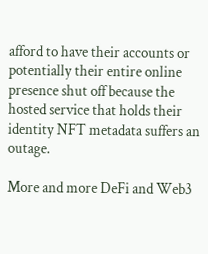afford to have their accounts or potentially their entire online presence shut off because the hosted service that holds their identity NFT metadata suffers an outage.

More and more DeFi and Web3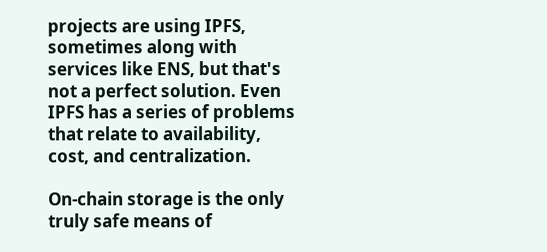projects are using IPFS, sometimes along with services like ENS, but that's not a perfect solution. Even IPFS has a series of problems that relate to availability, cost, and centralization.

On-chain storage is the only truly safe means of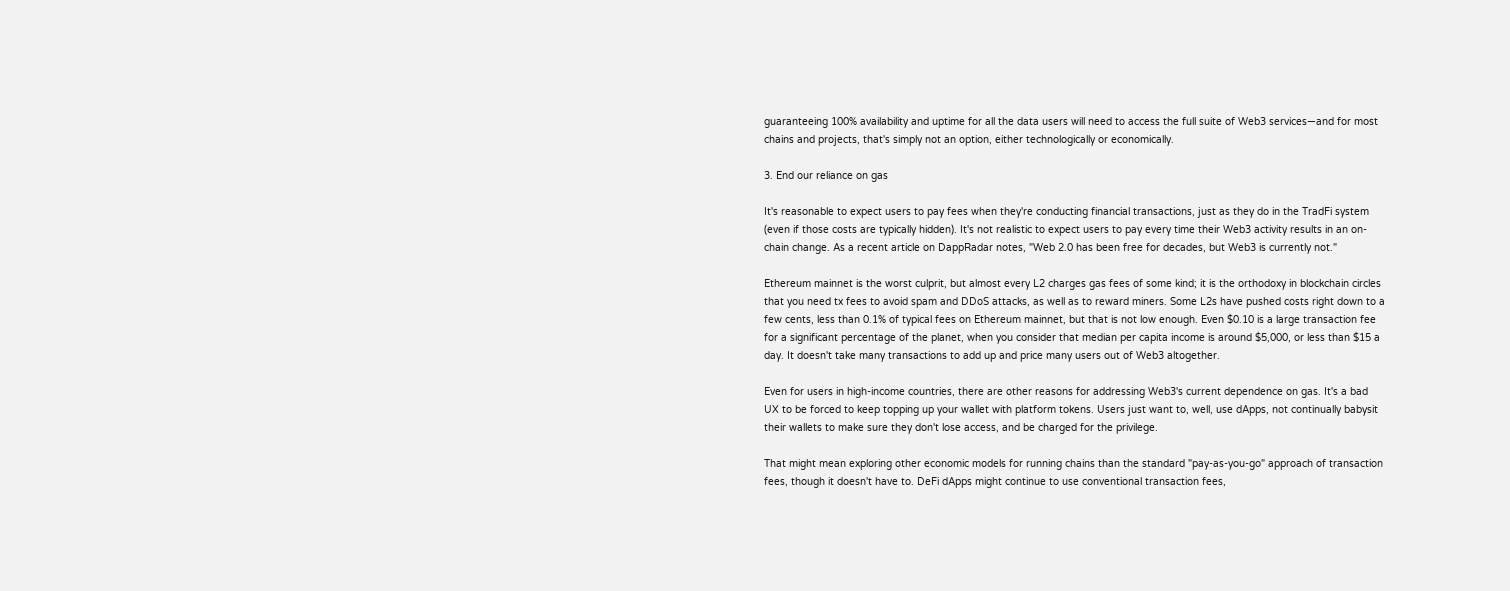guaranteeing 100% availability and uptime for all the data users will need to access the full suite of Web3 services—and for most chains and projects, that's simply not an option, either technologically or economically.

3. End our reliance on gas

It's reasonable to expect users to pay fees when they're conducting financial transactions, just as they do in the TradFi system (even if those costs are typically hidden). It's not realistic to expect users to pay every time their Web3 activity results in an on-chain change. As a recent article on DappRadar notes, "Web 2.0 has been free for decades, but Web3 is currently not."

Ethereum mainnet is the worst culprit, but almost every L2 charges gas fees of some kind; it is the orthodoxy in blockchain circles that you need tx fees to avoid spam and DDoS attacks, as well as to reward miners. Some L2s have pushed costs right down to a few cents, less than 0.1% of typical fees on Ethereum mainnet, but that is not low enough. Even $0.10 is a large transaction fee for a significant percentage of the planet, when you consider that median per capita income is around $5,000, or less than $15 a day. It doesn't take many transactions to add up and price many users out of Web3 altogether.

Even for users in high-income countries, there are other reasons for addressing Web3's current dependence on gas. It's a bad UX to be forced to keep topping up your wallet with platform tokens. Users just want to, well, use dApps, not continually babysit their wallets to make sure they don't lose access, and be charged for the privilege.

That might mean exploring other economic models for running chains than the standard "pay-as-you-go" approach of transaction fees, though it doesn't have to. DeFi dApps might continue to use conventional transaction fees,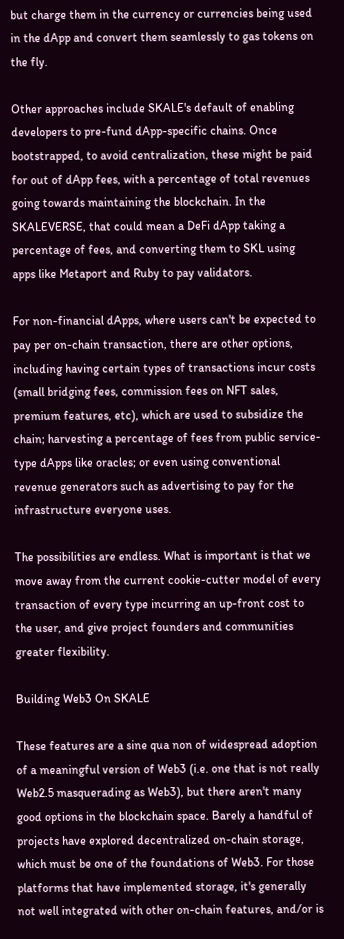but charge them in the currency or currencies being used in the dApp and convert them seamlessly to gas tokens on the fly.

Other approaches include SKALE's default of enabling developers to pre-fund dApp-specific chains. Once bootstrapped, to avoid centralization, these might be paid for out of dApp fees, with a percentage of total revenues going towards maintaining the blockchain. In the SKALEVERSE, that could mean a DeFi dApp taking a percentage of fees, and converting them to SKL using apps like Metaport and Ruby to pay validators.

For non-financial dApps, where users can't be expected to pay per on-chain transaction, there are other options, including having certain types of transactions incur costs (small bridging fees, commission fees on NFT sales, premium features, etc), which are used to subsidize the chain; harvesting a percentage of fees from public service-type dApps like oracles; or even using conventional revenue generators such as advertising to pay for the infrastructure everyone uses.

The possibilities are endless. What is important is that we move away from the current cookie-cutter model of every transaction of every type incurring an up-front cost to the user, and give project founders and communities greater flexibility.

Building Web3 On SKALE

These features are a sine qua non of widespread adoption of a meaningful version of Web3 (i.e. one that is not really Web2.5 masquerading as Web3), but there aren't many good options in the blockchain space. Barely a handful of projects have explored decentralized on-chain storage, which must be one of the foundations of Web3. For those platforms that have implemented storage, it's generally not well integrated with other on-chain features, and/or is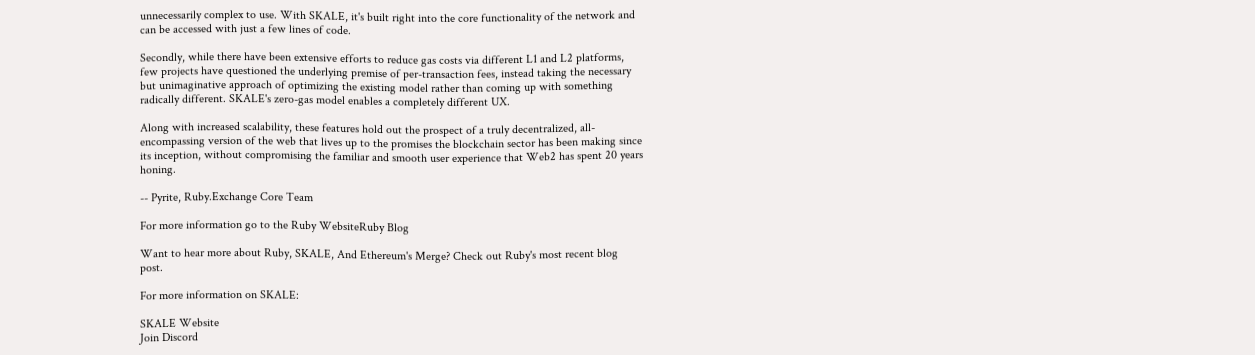unnecessarily complex to use. With SKALE, it's built right into the core functionality of the network and can be accessed with just a few lines of code.

Secondly, while there have been extensive efforts to reduce gas costs via different L1 and L2 platforms, few projects have questioned the underlying premise of per-transaction fees, instead taking the necessary but unimaginative approach of optimizing the existing model rather than coming up with something radically different. SKALE's zero-gas model enables a completely different UX.

Along with increased scalability, these features hold out the prospect of a truly decentralized, all-encompassing version of the web that lives up to the promises the blockchain sector has been making since its inception, without compromising the familiar and smooth user experience that Web2 has spent 20 years honing.

-- Pyrite, Ruby.Exchange Core Team

For more information go to the Ruby WebsiteRuby Blog

Want to hear more about Ruby, SKALE, And Ethereum's Merge? Check out Ruby's most recent blog post.

For more information on SKALE:

SKALE Website
Join Discord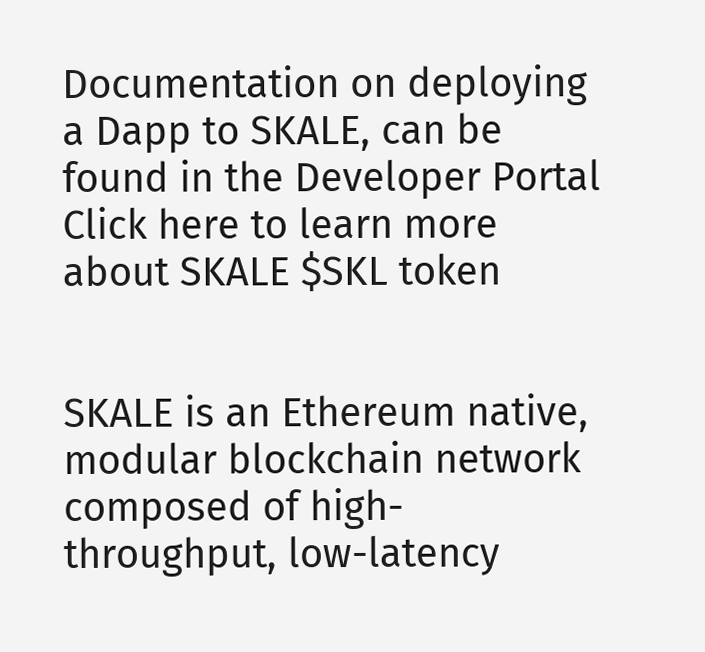Documentation on deploying a Dapp to SKALE, can be found in the Developer Portal
Click here to learn more about SKALE $SKL token


SKALE is an Ethereum native, modular blockchain network composed of high-throughput, low-latency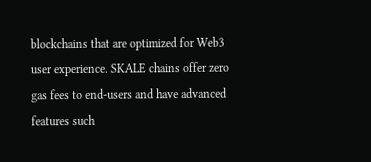blockchains that are optimized for Web3 user experience. SKALE chains offer zero gas fees to end-users and have advanced features such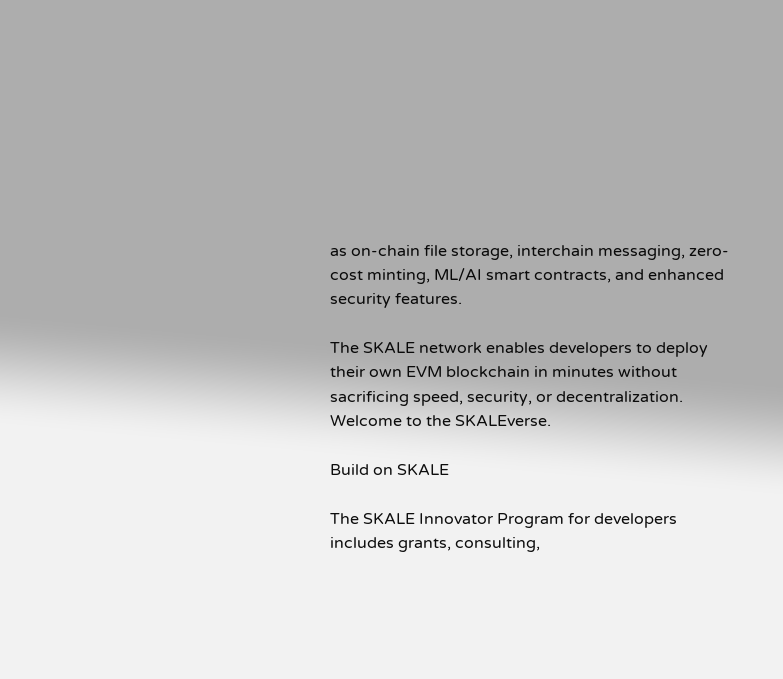as on-chain file storage, interchain messaging, zero-cost minting, ML/AI smart contracts, and enhanced security features.

The SKALE network enables developers to deploy their own EVM blockchain in minutes without sacrificing speed, security, or decentralization. Welcome to the SKALEverse.

Build on SKALE

The SKALE Innovator Program for developers includes grants, consulting,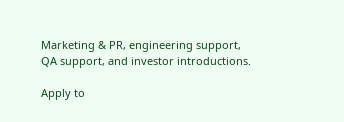Marketing & PR, engineering support, QA support, and investor introductions.

Apply to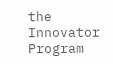the Innovator Program